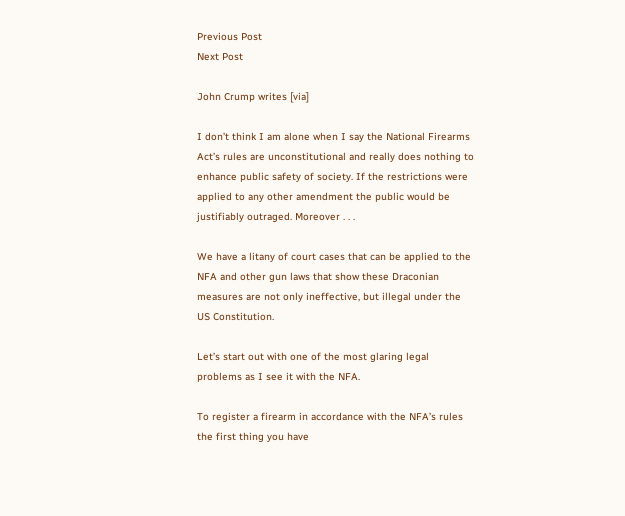Previous Post
Next Post

John Crump writes [via]

I don’t think I am alone when I say the National Firearms Act’s rules are unconstitutional and really does nothing to enhance public safety of society. If the restrictions were applied to any other amendment the public would be justifiably outraged. Moreover . . .

We have a litany of court cases that can be applied to the NFA and other gun laws that show these Draconian measures are not only ineffective, but illegal under the US Constitution.

Let’s start out with one of the most glaring legal problems as I see it with the NFA.

To register a firearm in accordance with the NFA’s rules the first thing you have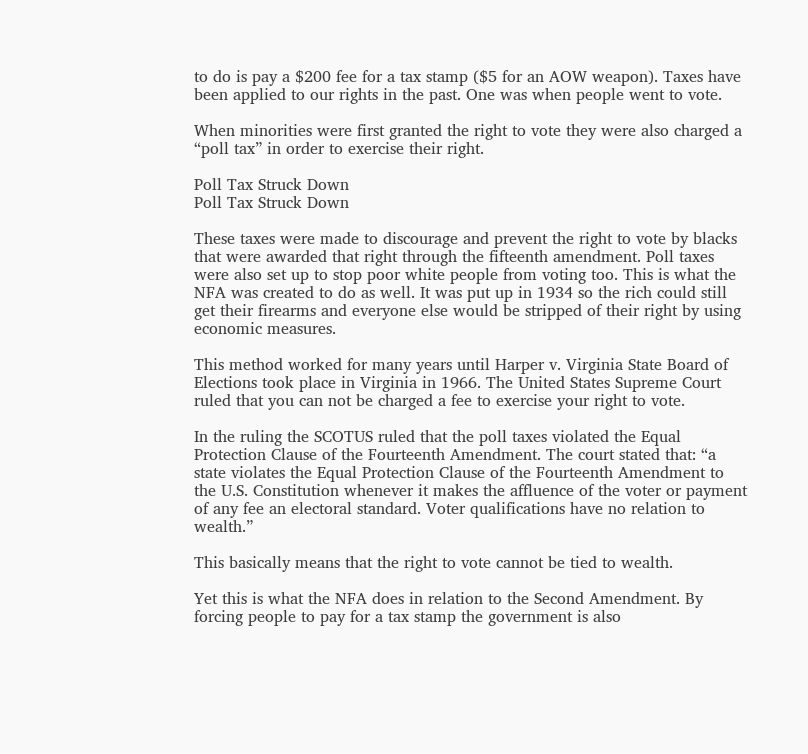to do is pay a $200 fee for a tax stamp ($5 for an AOW weapon). Taxes have been applied to our rights in the past. One was when people went to vote.

When minorities were first granted the right to vote they were also charged a “poll tax” in order to exercise their right.

Poll Tax Struck Down
Poll Tax Struck Down

These taxes were made to discourage and prevent the right to vote by blacks that were awarded that right through the fifteenth amendment. Poll taxes were also set up to stop poor white people from voting too. This is what the NFA was created to do as well. It was put up in 1934 so the rich could still get their firearms and everyone else would be stripped of their right by using economic measures.

This method worked for many years until Harper v. Virginia State Board of Elections took place in Virginia in 1966. The United States Supreme Court ruled that you can not be charged a fee to exercise your right to vote.

In the ruling the SCOTUS ruled that the poll taxes violated the Equal Protection Clause of the Fourteenth Amendment. The court stated that: “a state violates the Equal Protection Clause of the Fourteenth Amendment to the U.S. Constitution whenever it makes the affluence of the voter or payment of any fee an electoral standard. Voter qualifications have no relation to wealth.”

This basically means that the right to vote cannot be tied to wealth.

Yet this is what the NFA does in relation to the Second Amendment. By forcing people to pay for a tax stamp the government is also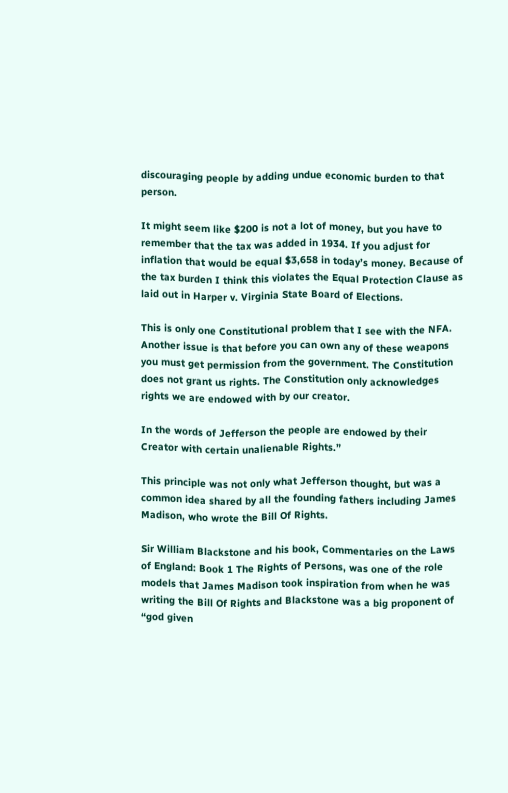discouraging people by adding undue economic burden to that person.

It might seem like $200 is not a lot of money, but you have to remember that the tax was added in 1934. If you adjust for inflation that would be equal $3,658 in today’s money. Because of the tax burden I think this violates the Equal Protection Clause as laid out in Harper v. Virginia State Board of Elections.

This is only one Constitutional problem that I see with the NFA. Another issue is that before you can own any of these weapons you must get permission from the government. The Constitution does not grant us rights. The Constitution only acknowledges rights we are endowed with by our creator.

In the words of Jefferson the people are endowed by their Creator with certain unalienable Rights.”

This principle was not only what Jefferson thought, but was a common idea shared by all the founding fathers including James Madison, who wrote the Bill Of Rights.

Sir William Blackstone and his book, Commentaries on the Laws of England: Book 1 The Rights of Persons, was one of the role models that James Madison took inspiration from when he was writing the Bill Of Rights and Blackstone was a big proponent of “god given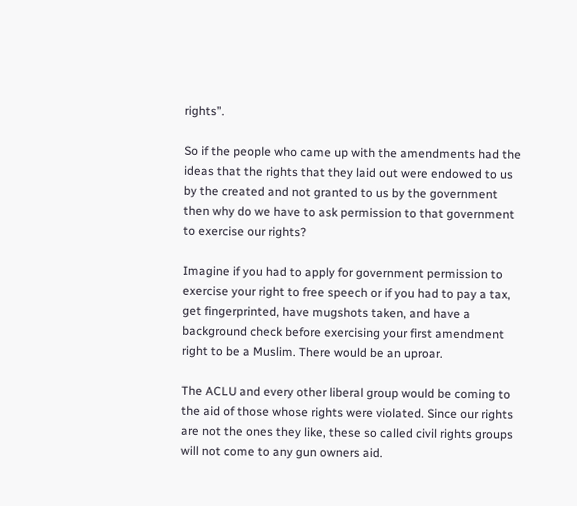rights”.

So if the people who came up with the amendments had the ideas that the rights that they laid out were endowed to us by the created and not granted to us by the government then why do we have to ask permission to that government to exercise our rights?

Imagine if you had to apply for government permission to exercise your right to free speech or if you had to pay a tax, get fingerprinted, have mugshots taken, and have a background check before exercising your first amendment right to be a Muslim. There would be an uproar.

The ACLU and every other liberal group would be coming to the aid of those whose rights were violated. Since our rights are not the ones they like, these so called civil rights groups will not come to any gun owners aid.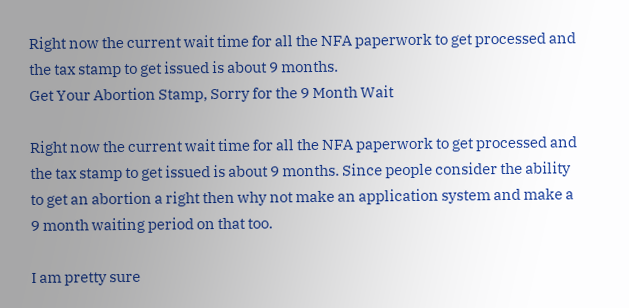Right now the current wait time for all the NFA paperwork to get processed and the tax stamp to get issued is about 9 months.
Get Your Abortion Stamp, Sorry for the 9 Month Wait

Right now the current wait time for all the NFA paperwork to get processed and the tax stamp to get issued is about 9 months. Since people consider the ability to get an abortion a right then why not make an application system and make a 9 month waiting period on that too.

I am pretty sure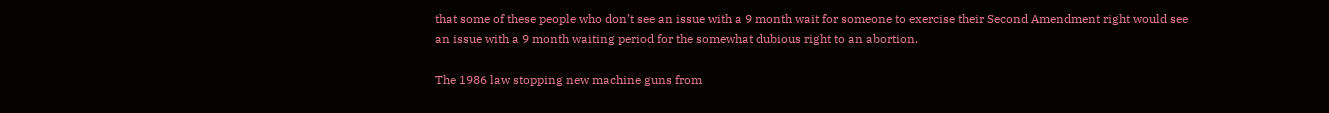that some of these people who don’t see an issue with a 9 month wait for someone to exercise their Second Amendment right would see an issue with a 9 month waiting period for the somewhat dubious right to an abortion.

The 1986 law stopping new machine guns from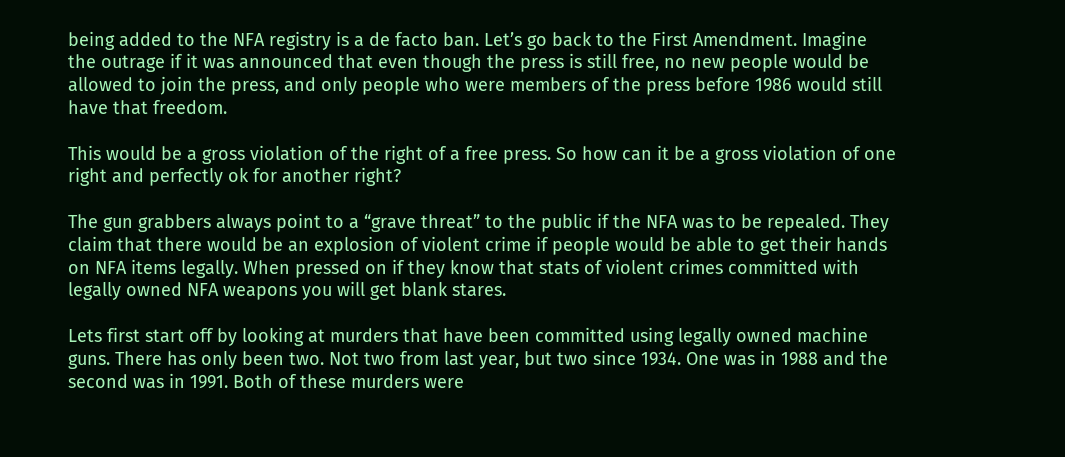being added to the NFA registry is a de facto ban. Let’s go back to the First Amendment. Imagine the outrage if it was announced that even though the press is still free, no new people would be allowed to join the press, and only people who were members of the press before 1986 would still have that freedom.

This would be a gross violation of the right of a free press. So how can it be a gross violation of one right and perfectly ok for another right?

The gun grabbers always point to a “grave threat” to the public if the NFA was to be repealed. They claim that there would be an explosion of violent crime if people would be able to get their hands on NFA items legally. When pressed on if they know that stats of violent crimes committed with legally owned NFA weapons you will get blank stares.

Lets first start off by looking at murders that have been committed using legally owned machine guns. There has only been two. Not two from last year, but two since 1934. One was in 1988 and the second was in 1991. Both of these murders were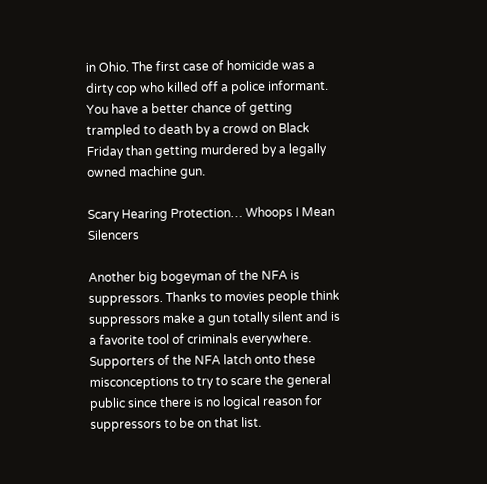in Ohio. The first case of homicide was a dirty cop who killed off a police informant. You have a better chance of getting trampled to death by a crowd on Black Friday than getting murdered by a legally owned machine gun.

Scary Hearing Protection… Whoops I Mean Silencers

Another big bogeyman of the NFA is suppressors. Thanks to movies people think suppressors make a gun totally silent and is a favorite tool of criminals everywhere. Supporters of the NFA latch onto these misconceptions to try to scare the general public since there is no logical reason for suppressors to be on that list.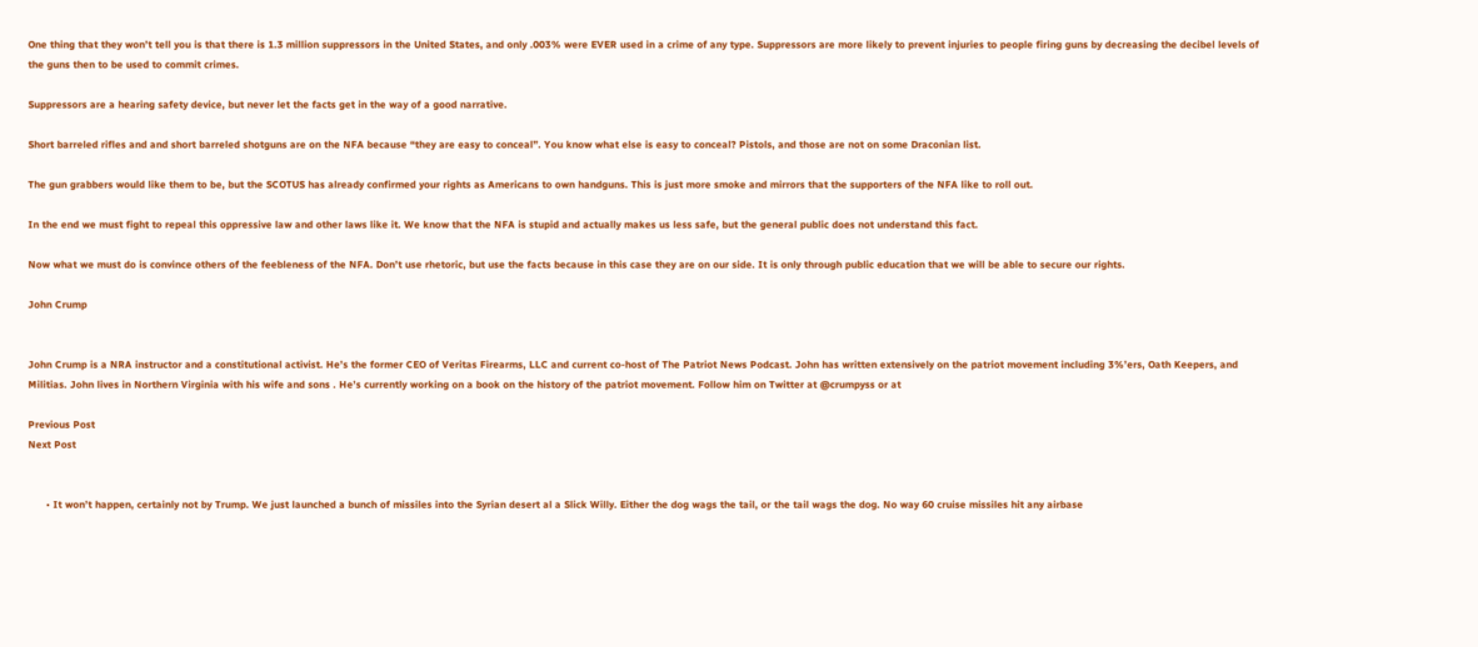One thing that they won’t tell you is that there is 1.3 million suppressors in the United States, and only .003% were EVER used in a crime of any type. Suppressors are more likely to prevent injuries to people firing guns by decreasing the decibel levels of the guns then to be used to commit crimes.

Suppressors are a hearing safety device, but never let the facts get in the way of a good narrative.

Short barreled rifles and and short barreled shotguns are on the NFA because “they are easy to conceal”. You know what else is easy to conceal? Pistols, and those are not on some Draconian list.

The gun grabbers would like them to be, but the SCOTUS has already confirmed your rights as Americans to own handguns. This is just more smoke and mirrors that the supporters of the NFA like to roll out.

In the end we must fight to repeal this oppressive law and other laws like it. We know that the NFA is stupid and actually makes us less safe, but the general public does not understand this fact.

Now what we must do is convince others of the feebleness of the NFA. Don’t use rhetoric, but use the facts because in this case they are on our side. It is only through public education that we will be able to secure our rights.

John Crump


John Crump is a NRA instructor and a constitutional activist. He’s the former CEO of Veritas Firearms, LLC and current co-host of The Patriot News Podcast. John has written extensively on the patriot movement including 3%’ers, Oath Keepers, and Militias. John lives in Northern Virginia with his wife and sons . He’s currently working on a book on the history of the patriot movement. Follow him on Twitter at @crumpyss or at

Previous Post
Next Post


      • It won’t happen, certainly not by Trump. We just launched a bunch of missiles into the Syrian desert al a Slick Willy. Either the dog wags the tail, or the tail wags the dog. No way 60 cruise missiles hit any airbase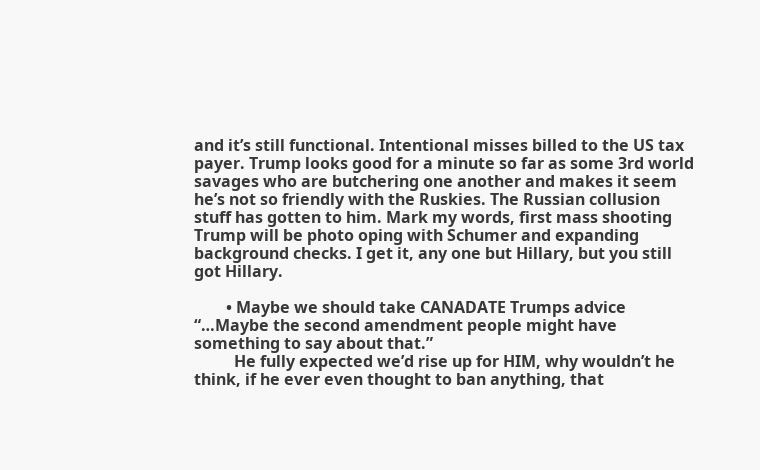and it’s still functional. Intentional misses billed to the US tax payer. Trump looks good for a minute so far as some 3rd world savages who are butchering one another and makes it seem he’s not so friendly with the Ruskies. The Russian collusion stuff has gotten to him. Mark my words, first mass shooting Trump will be photo oping with Schumer and expanding background checks. I get it, any one but Hillary, but you still got Hillary.

        • Maybe we should take CANADATE Trumps advice “…Maybe the second amendment people might have something to say about that.”
          He fully expected we’d rise up for HIM, why wouldn’t he think, if he ever even thought to ban anything, that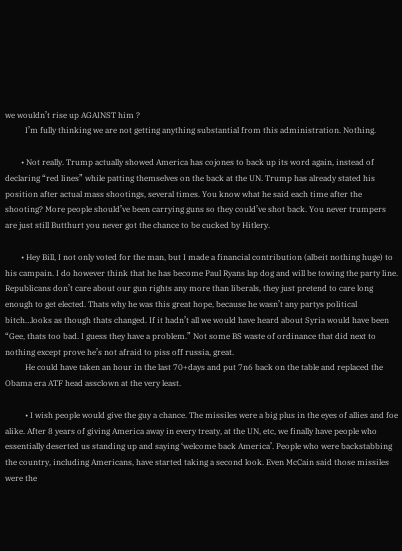we wouldn’t rise up AGAINST him ?
          I’m fully thinking we are not getting anything substantial from this administration. Nothing.

        • Not really. Trump actually showed America has cojones to back up its word again, instead of declaring “red lines” while patting themselves on the back at the UN. Trump has already stated his position after actual mass shootings, several times. You know what he said each time after the shooting? More people should’ve been carrying guns so they could’ve shot back. You never trumpers are just still Butthurt you never got the chance to be cucked by Hitlery.

        • Hey Bill, I not only voted for the man, but I made a financial contribution (albeit nothing huge) to his campain. I do however think that he has become Paul Ryans lap dog and will be towing the party line. Republicans don’t care about our gun rights any more than liberals, they just pretend to care long enough to get elected. Thats why he was this great hope, because he wasn’t any partys political bitch…looks as though thats changed. If it hadn’t all we would have heard about Syria would have been “Gee, thats too bad. I guess they have a problem.” Not some BS waste of ordinance that did next to nothing except prove he’s not afraid to piss off russia, great.
          He could have taken an hour in the last 70+days and put 7n6 back on the table and replaced the Obama era ATF head assclown at the very least.

          • I wish people would give the guy a chance. The missiles were a big plus in the eyes of allies and foe alike. After 8 years of giving America away in every treaty, at the UN, etc, we finally have people who essentially deserted us standing up and saying ‘welcome back America’. People who were backstabbing the country, including Americans, have started taking a second look. Even McCain said those missiles were the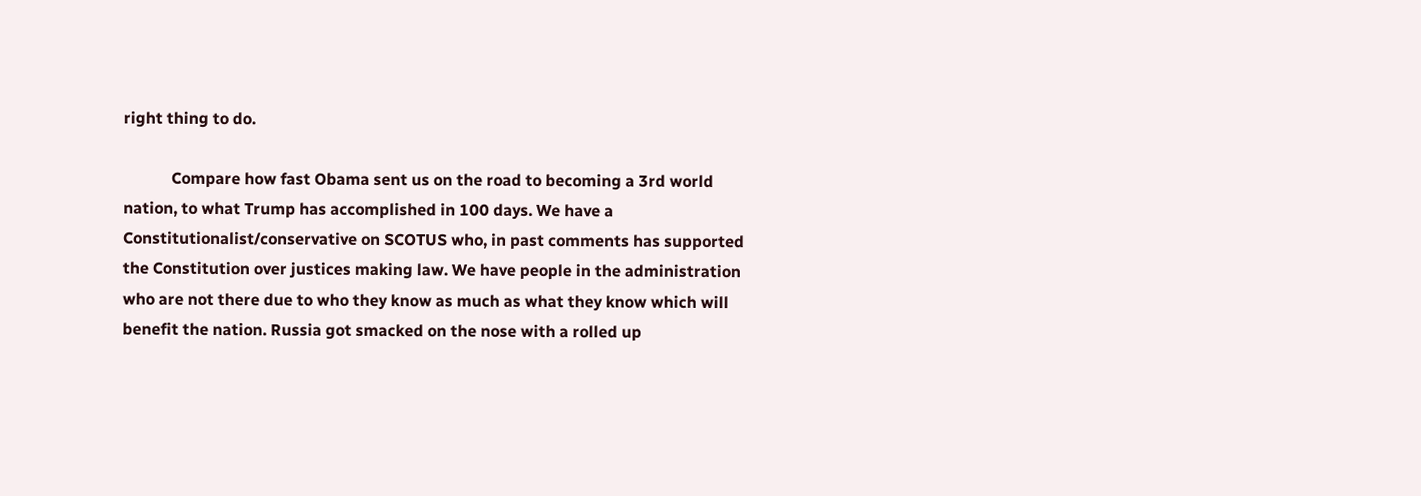right thing to do.

            Compare how fast Obama sent us on the road to becoming a 3rd world nation, to what Trump has accomplished in 100 days. We have a Constitutionalist/conservative on SCOTUS who, in past comments has supported the Constitution over justices making law. We have people in the administration who are not there due to who they know as much as what they know which will benefit the nation. Russia got smacked on the nose with a rolled up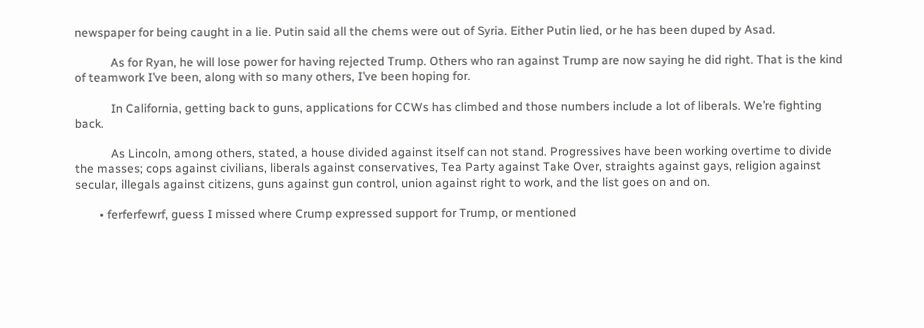newspaper for being caught in a lie. Putin said all the chems were out of Syria. Either Putin lied, or he has been duped by Asad.

            As for Ryan, he will lose power for having rejected Trump. Others who ran against Trump are now saying he did right. That is the kind of teamwork I’ve been, along with so many others, I’ve been hoping for.

            In California, getting back to guns, applications for CCWs has climbed and those numbers include a lot of liberals. We’re fighting back.

            As Lincoln, among others, stated, a house divided against itself can not stand. Progressives have been working overtime to divide the masses; cops against civilians, liberals against conservatives, Tea Party against Take Over, straights against gays, religion against secular, illegals against citizens, guns against gun control, union against right to work, and the list goes on and on.

        • ferferfewrf, guess I missed where Crump expressed support for Trump, or mentioned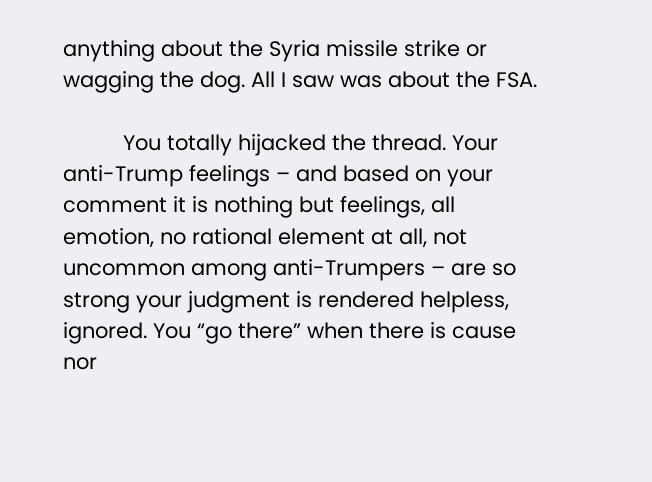anything about the Syria missile strike or wagging the dog. All I saw was about the FSA.

          You totally hijacked the thread. Your anti-Trump feelings – and based on your comment it is nothing but feelings, all emotion, no rational element at all, not uncommon among anti-Trumpers – are so strong your judgment is rendered helpless, ignored. You “go there” when there is cause nor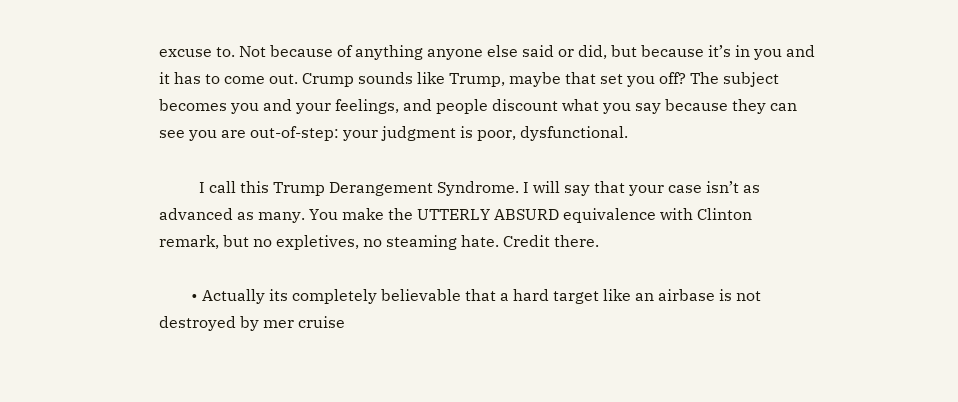excuse to. Not because of anything anyone else said or did, but because it’s in you and it has to come out. Crump sounds like Trump, maybe that set you off? The subject becomes you and your feelings, and people discount what you say because they can see you are out-of-step: your judgment is poor, dysfunctional.

          I call this Trump Derangement Syndrome. I will say that your case isn’t as advanced as many. You make the UTTERLY ABSURD equivalence with Clinton remark, but no expletives, no steaming hate. Credit there.

        • Actually its completely believable that a hard target like an airbase is not destroyed by mer cruise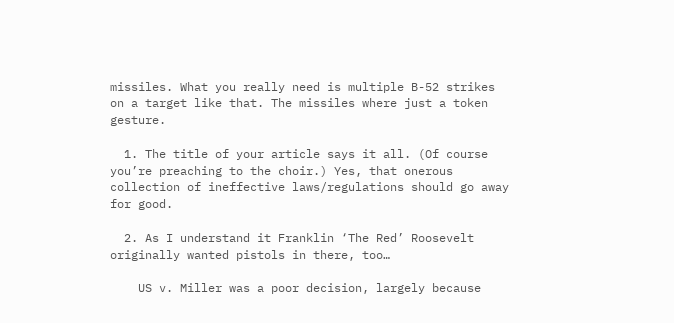missiles. What you really need is multiple B-52 strikes on a target like that. The missiles where just a token gesture.

  1. The title of your article says it all. (Of course you’re preaching to the choir.) Yes, that onerous collection of ineffective laws/regulations should go away for good.

  2. As I understand it Franklin ‘The Red’ Roosevelt originally wanted pistols in there, too…

    US v. Miller was a poor decision, largely because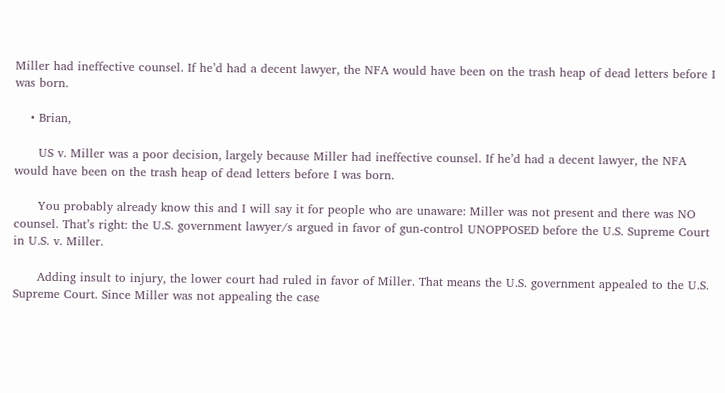Miller had ineffective counsel. If he’d had a decent lawyer, the NFA would have been on the trash heap of dead letters before I was born.

    • Brian,

      US v. Miller was a poor decision, largely because Miller had ineffective counsel. If he’d had a decent lawyer, the NFA would have been on the trash heap of dead letters before I was born.

      You probably already know this and I will say it for people who are unaware: Miller was not present and there was NO counsel. That’s right: the U.S. government lawyer/s argued in favor of gun-control UNOPPOSED before the U.S. Supreme Court in U.S. v. Miller.

      Adding insult to injury, the lower court had ruled in favor of Miller. That means the U.S. government appealed to the U.S. Supreme Court. Since Miller was not appealing the case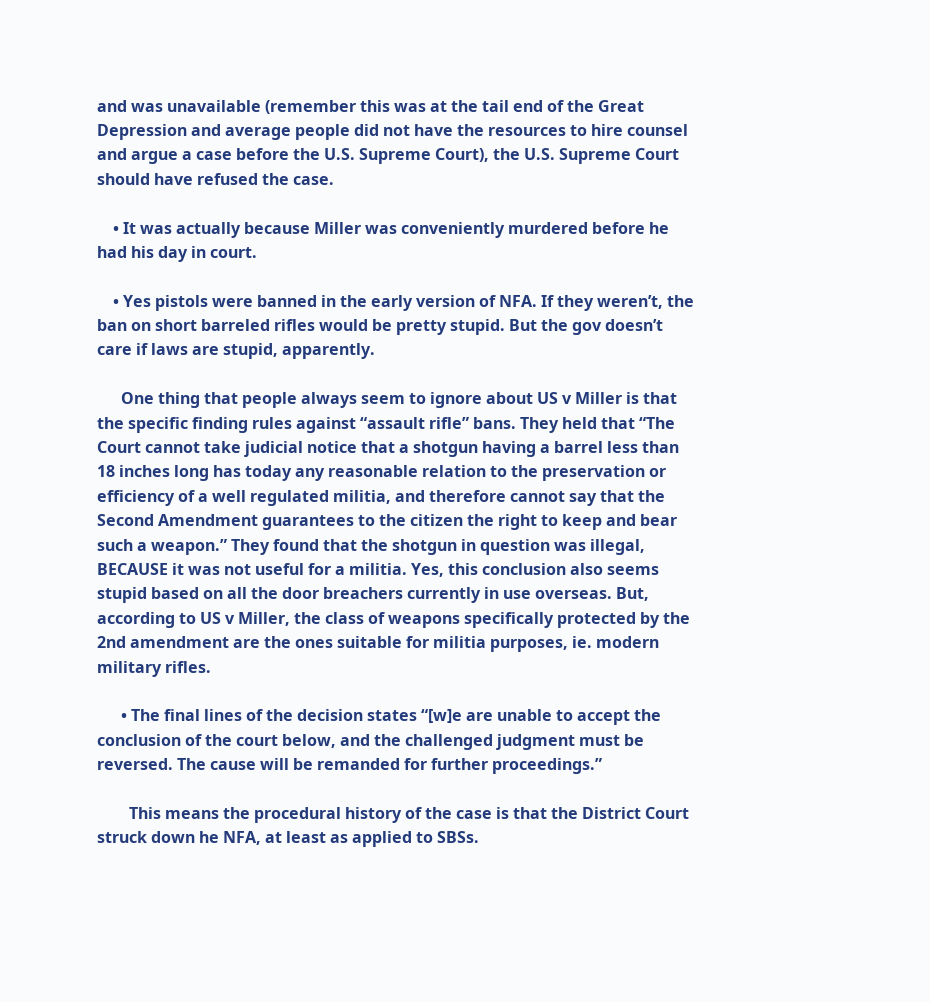and was unavailable (remember this was at the tail end of the Great Depression and average people did not have the resources to hire counsel and argue a case before the U.S. Supreme Court), the U.S. Supreme Court should have refused the case.

    • It was actually because Miller was conveniently murdered before he had his day in court.

    • Yes pistols were banned in the early version of NFA. If they weren’t, the ban on short barreled rifles would be pretty stupid. But the gov doesn’t care if laws are stupid, apparently.

      One thing that people always seem to ignore about US v Miller is that the specific finding rules against “assault rifle” bans. They held that “The Court cannot take judicial notice that a shotgun having a barrel less than 18 inches long has today any reasonable relation to the preservation or efficiency of a well regulated militia, and therefore cannot say that the Second Amendment guarantees to the citizen the right to keep and bear such a weapon.” They found that the shotgun in question was illegal, BECAUSE it was not useful for a militia. Yes, this conclusion also seems stupid based on all the door breachers currently in use overseas. But, according to US v Miller, the class of weapons specifically protected by the 2nd amendment are the ones suitable for militia purposes, ie. modern military rifles.

      • The final lines of the decision states “[w]e are unable to accept the conclusion of the court below, and the challenged judgment must be reversed. The cause will be remanded for further proceedings.”

        This means the procedural history of the case is that the District Court struck down he NFA, at least as applied to SBSs.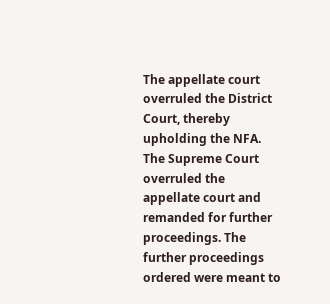The appellate court overruled the District Court, thereby upholding the NFA. The Supreme Court overruled the appellate court and remanded for further proceedings. The further proceedings ordered were meant to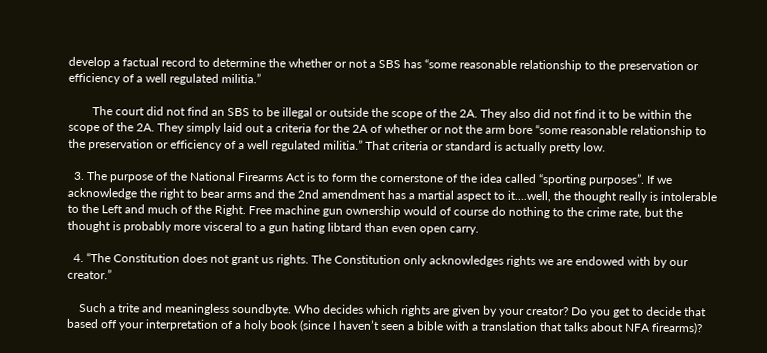develop a factual record to determine the whether or not a SBS has “some reasonable relationship to the preservation or efficiency of a well regulated militia.”

        The court did not find an SBS to be illegal or outside the scope of the 2A. They also did not find it to be within the scope of the 2A. They simply laid out a criteria for the 2A of whether or not the arm bore “some reasonable relationship to the preservation or efficiency of a well regulated militia.” That criteria or standard is actually pretty low.

  3. The purpose of the National Firearms Act is to form the cornerstone of the idea called “sporting purposes”. If we acknowledge the right to bear arms and the 2nd amendment has a martial aspect to it….well, the thought really is intolerable to the Left and much of the Right. Free machine gun ownership would of course do nothing to the crime rate, but the thought is probably more visceral to a gun hating libtard than even open carry.

  4. “The Constitution does not grant us rights. The Constitution only acknowledges rights we are endowed with by our creator.”

    Such a trite and meaningless soundbyte. Who decides which rights are given by your creator? Do you get to decide that based off your interpretation of a holy book (since I haven’t seen a bible with a translation that talks about NFA firearms)?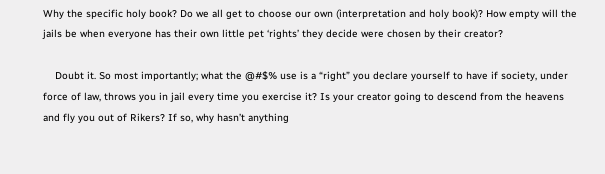Why the specific holy book? Do we all get to choose our own (interpretation and holy book)? How empty will the jails be when everyone has their own little pet ‘rights’ they decide were chosen by their creator?

    Doubt it. So most importantly; what the @#$% use is a “right” you declare yourself to have if society, under force of law, throws you in jail every time you exercise it? Is your creator going to descend from the heavens and fly you out of Rikers? If so, why hasn’t anything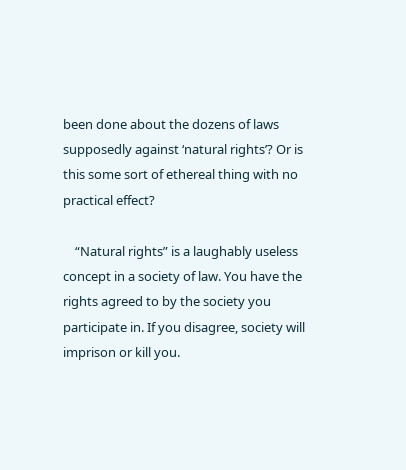been done about the dozens of laws supposedly against ‘natural rights’? Or is this some sort of ethereal thing with no practical effect?

    “Natural rights” is a laughably useless concept in a society of law. You have the rights agreed to by the society you participate in. If you disagree, society will imprison or kill you.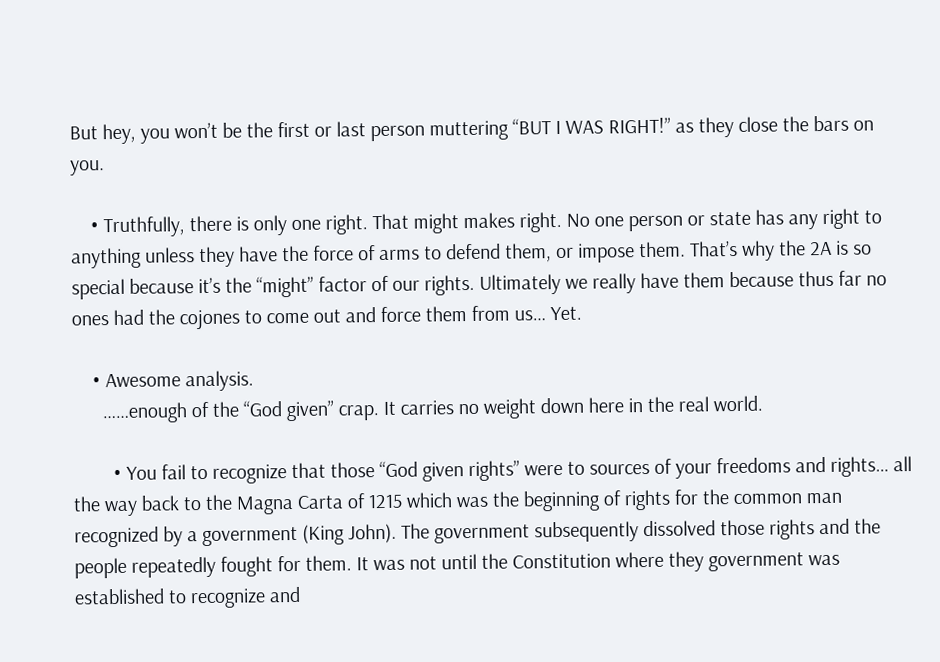But hey, you won’t be the first or last person muttering “BUT I WAS RIGHT!” as they close the bars on you.

    • Truthfully, there is only one right. That might makes right. No one person or state has any right to anything unless they have the force of arms to defend them, or impose them. That’s why the 2A is so special because it’s the “might” factor of our rights. Ultimately we really have them because thus far no ones had the cojones to come out and force them from us… Yet.

    • Awesome analysis.
      ……enough of the “God given” crap. It carries no weight down here in the real world.

        • You fail to recognize that those “God given rights” were to sources of your freedoms and rights… all the way back to the Magna Carta of 1215 which was the beginning of rights for the common man recognized by a government (King John). The government subsequently dissolved those rights and the people repeatedly fought for them. It was not until the Constitution where they government was established to recognize and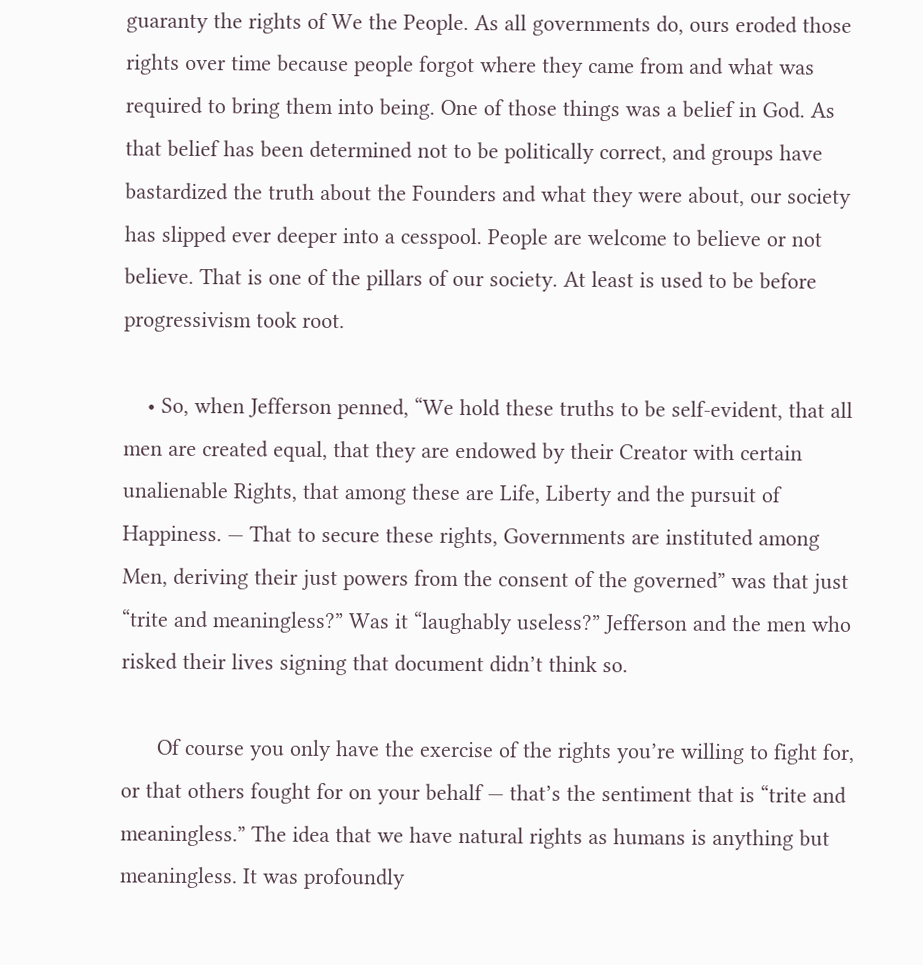guaranty the rights of We the People. As all governments do, ours eroded those rights over time because people forgot where they came from and what was required to bring them into being. One of those things was a belief in God. As that belief has been determined not to be politically correct, and groups have bastardized the truth about the Founders and what they were about, our society has slipped ever deeper into a cesspool. People are welcome to believe or not believe. That is one of the pillars of our society. At least is used to be before progressivism took root.

    • So, when Jefferson penned, “We hold these truths to be self-evident, that all men are created equal, that they are endowed by their Creator with certain unalienable Rights, that among these are Life, Liberty and the pursuit of Happiness. — That to secure these rights, Governments are instituted among Men, deriving their just powers from the consent of the governed” was that just “trite and meaningless?” Was it “laughably useless?” Jefferson and the men who risked their lives signing that document didn’t think so.

      Of course you only have the exercise of the rights you’re willing to fight for, or that others fought for on your behalf — that’s the sentiment that is “trite and meaningless.” The idea that we have natural rights as humans is anything but meaningless. It was profoundly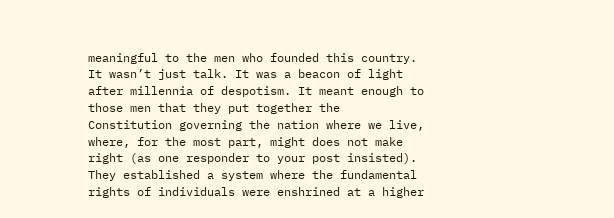meaningful to the men who founded this country. It wasn’t just talk. It was a beacon of light after millennia of despotism. It meant enough to those men that they put together the Constitution governing the nation where we live, where, for the most part, might does not make right (as one responder to your post insisted). They established a system where the fundamental rights of individuals were enshrined at a higher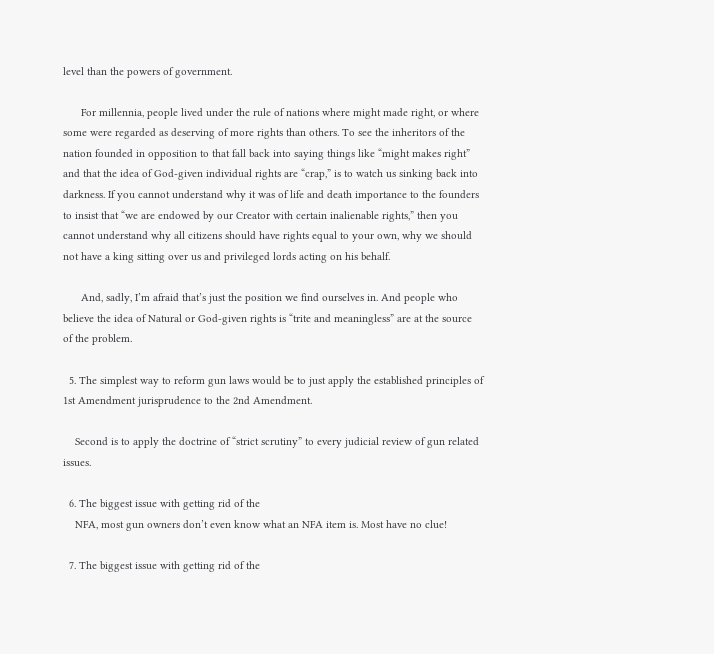level than the powers of government.

      For millennia, people lived under the rule of nations where might made right, or where some were regarded as deserving of more rights than others. To see the inheritors of the nation founded in opposition to that fall back into saying things like “might makes right” and that the idea of God-given individual rights are “crap,” is to watch us sinking back into darkness. If you cannot understand why it was of life and death importance to the founders to insist that “we are endowed by our Creator with certain inalienable rights,” then you cannot understand why all citizens should have rights equal to your own, why we should not have a king sitting over us and privileged lords acting on his behalf.

      And, sadly, I’m afraid that’s just the position we find ourselves in. And people who believe the idea of Natural or God-given rights is “trite and meaningless” are at the source of the problem.

  5. The simplest way to reform gun laws would be to just apply the established principles of 1st Amendment jurisprudence to the 2nd Amendment.

    Second is to apply the doctrine of “strict scrutiny” to every judicial review of gun related issues.

  6. The biggest issue with getting rid of the
    NFA, most gun owners don’t even know what an NFA item is. Most have no clue!

  7. The biggest issue with getting rid of the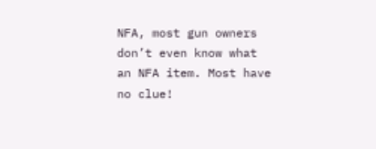NFA, most gun owners don’t even know what an NFA item. Most have no clue!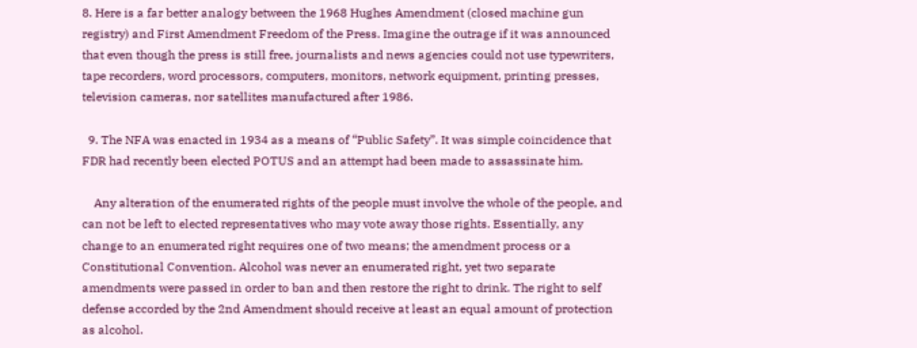8. Here is a far better analogy between the 1968 Hughes Amendment (closed machine gun registry) and First Amendment Freedom of the Press. Imagine the outrage if it was announced that even though the press is still free, journalists and news agencies could not use typewriters, tape recorders, word processors, computers, monitors, network equipment, printing presses, television cameras, nor satellites manufactured after 1986.

  9. The NFA was enacted in 1934 as a means of “Public Safety”. It was simple coincidence that FDR had recently been elected POTUS and an attempt had been made to assassinate him.

    Any alteration of the enumerated rights of the people must involve the whole of the people, and can not be left to elected representatives who may vote away those rights. Essentially, any change to an enumerated right requires one of two means; the amendment process or a Constitutional Convention. Alcohol was never an enumerated right, yet two separate amendments were passed in order to ban and then restore the right to drink. The right to self defense accorded by the 2nd Amendment should receive at least an equal amount of protection as alcohol.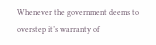Whenever the government deems to overstep it’s warranty of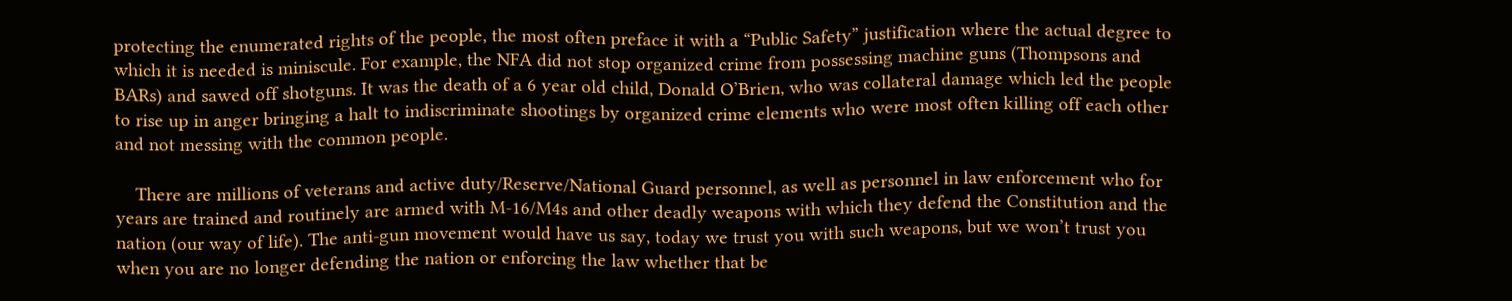protecting the enumerated rights of the people, the most often preface it with a “Public Safety” justification where the actual degree to which it is needed is miniscule. For example, the NFA did not stop organized crime from possessing machine guns (Thompsons and BARs) and sawed off shotguns. It was the death of a 6 year old child, Donald O’Brien, who was collateral damage which led the people to rise up in anger bringing a halt to indiscriminate shootings by organized crime elements who were most often killing off each other and not messing with the common people.

    There are millions of veterans and active duty/Reserve/National Guard personnel, as well as personnel in law enforcement who for years are trained and routinely are armed with M-16/M4s and other deadly weapons with which they defend the Constitution and the nation (our way of life). The anti-gun movement would have us say, today we trust you with such weapons, but we won’t trust you when you are no longer defending the nation or enforcing the law whether that be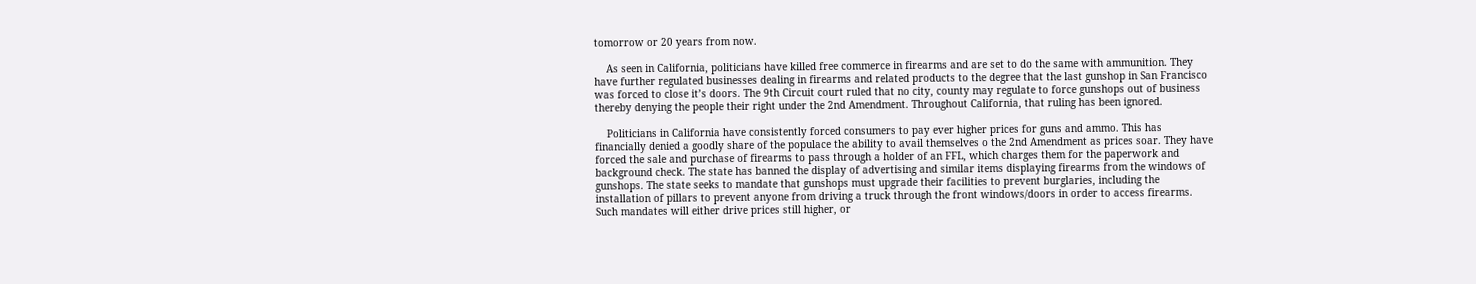tomorrow or 20 years from now.

    As seen in California, politicians have killed free commerce in firearms and are set to do the same with ammunition. They have further regulated businesses dealing in firearms and related products to the degree that the last gunshop in San Francisco was forced to close it’s doors. The 9th Circuit court ruled that no city, county may regulate to force gunshops out of business thereby denying the people their right under the 2nd Amendment. Throughout California, that ruling has been ignored.

    Politicians in California have consistently forced consumers to pay ever higher prices for guns and ammo. This has financially denied a goodly share of the populace the ability to avail themselves o the 2nd Amendment as prices soar. They have forced the sale and purchase of firearms to pass through a holder of an FFL, which charges them for the paperwork and background check. The state has banned the display of advertising and similar items displaying firearms from the windows of gunshops. The state seeks to mandate that gunshops must upgrade their facilities to prevent burglaries, including the installation of pillars to prevent anyone from driving a truck through the front windows/doors in order to access firearms. Such mandates will either drive prices still higher, or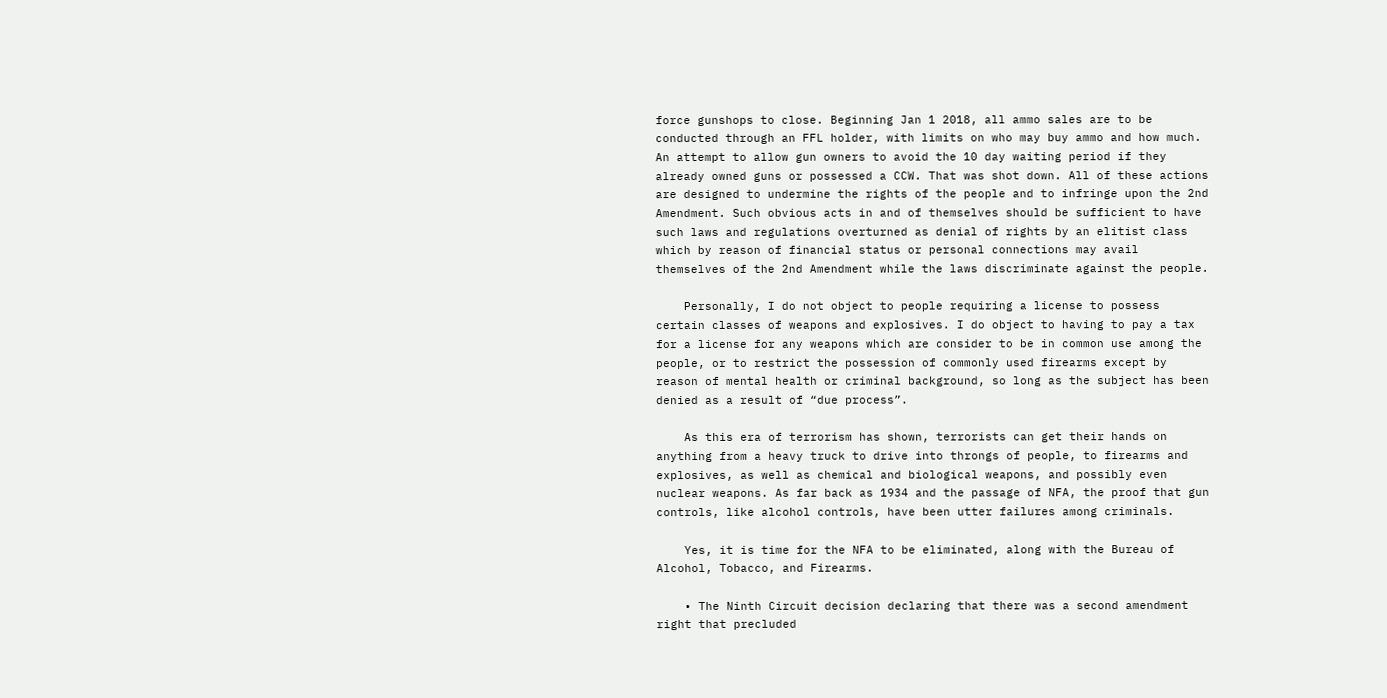force gunshops to close. Beginning Jan 1 2018, all ammo sales are to be conducted through an FFL holder, with limits on who may buy ammo and how much. An attempt to allow gun owners to avoid the 10 day waiting period if they already owned guns or possessed a CCW. That was shot down. All of these actions are designed to undermine the rights of the people and to infringe upon the 2nd Amendment. Such obvious acts in and of themselves should be sufficient to have such laws and regulations overturned as denial of rights by an elitist class which by reason of financial status or personal connections may avail themselves of the 2nd Amendment while the laws discriminate against the people.

    Personally, I do not object to people requiring a license to possess certain classes of weapons and explosives. I do object to having to pay a tax for a license for any weapons which are consider to be in common use among the people, or to restrict the possession of commonly used firearms except by reason of mental health or criminal background, so long as the subject has been denied as a result of “due process”.

    As this era of terrorism has shown, terrorists can get their hands on anything from a heavy truck to drive into throngs of people, to firearms and explosives, as well as chemical and biological weapons, and possibly even nuclear weapons. As far back as 1934 and the passage of NFA, the proof that gun controls, like alcohol controls, have been utter failures among criminals.

    Yes, it is time for the NFA to be eliminated, along with the Bureau of Alcohol, Tobacco, and Firearms.

    • The Ninth Circuit decision declaring that there was a second amendment right that precluded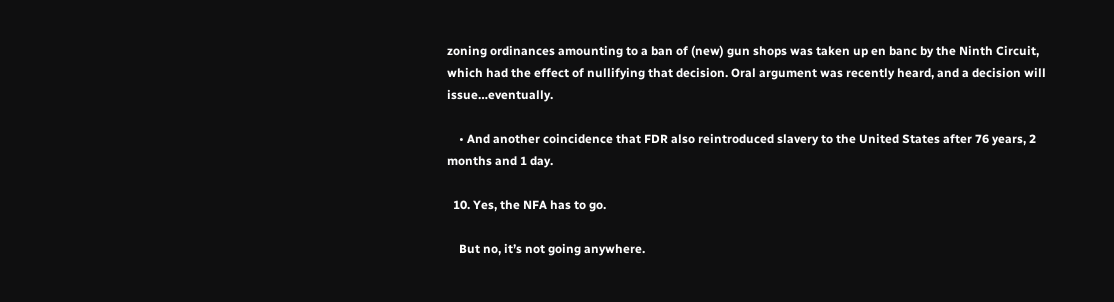zoning ordinances amounting to a ban of (new) gun shops was taken up en banc by the Ninth Circuit, which had the effect of nullifying that decision. Oral argument was recently heard, and a decision will issue…eventually.

    • And another coincidence that FDR also reintroduced slavery to the United States after 76 years, 2 months and 1 day.

  10. Yes, the NFA has to go.

    But no, it’s not going anywhere.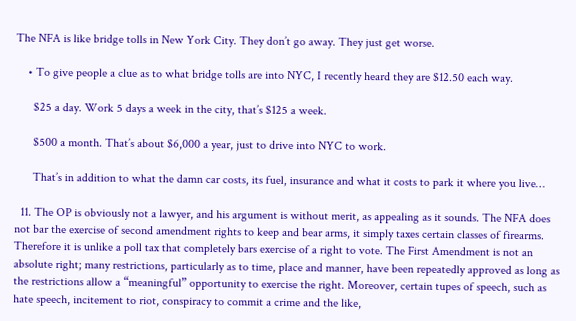The NFA is like bridge tolls in New York City. They don’t go away. They just get worse.

    • To give people a clue as to what bridge tolls are into NYC, I recently heard they are $12.50 each way.

      $25 a day. Work 5 days a week in the city, that’s $125 a week.

      $500 a month. That’s about $6,000 a year, just to drive into NYC to work.

      That’s in addition to what the damn car costs, its fuel, insurance and what it costs to park it where you live…

  11. The OP is obviously not a lawyer, and his argument is without merit, as appealing as it sounds. The NFA does not bar the exercise of second amendment rights to keep and bear arms, it simply taxes certain classes of firearms. Therefore it is unlike a poll tax that completely bars exercise of a right to vote. The First Amendment is not an absolute right; many restrictions, particularly as to time, place and manner, have been repeatedly approved as long as the restrictions allow a “meaningful” opportunity to exercise the right. Moreover, certain tupes of speech, such as hate speech, incitement to riot, conspiracy to commit a crime and the like,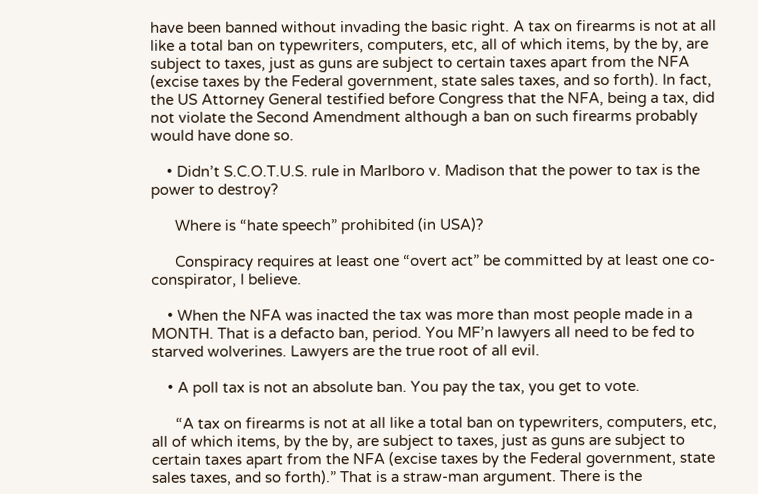have been banned without invading the basic right. A tax on firearms is not at all like a total ban on typewriters, computers, etc, all of which items, by the by, are subject to taxes, just as guns are subject to certain taxes apart from the NFA (excise taxes by the Federal government, state sales taxes, and so forth). In fact, the US Attorney General testified before Congress that the NFA, being a tax, did not violate the Second Amendment although a ban on such firearms probably would have done so.

    • Didn’t S.C.O.T.U.S. rule in Marlboro v. Madison that the power to tax is the power to destroy?

      Where is “hate speech” prohibited (in USA)?

      Conspiracy requires at least one “overt act” be committed by at least one co-conspirator, I believe.

    • When the NFA was inacted the tax was more than most people made in a MONTH. That is a defacto ban, period. You MF’n lawyers all need to be fed to starved wolverines. Lawyers are the true root of all evil.

    • A poll tax is not an absolute ban. You pay the tax, you get to vote.

      “A tax on firearms is not at all like a total ban on typewriters, computers, etc, all of which items, by the by, are subject to taxes, just as guns are subject to certain taxes apart from the NFA (excise taxes by the Federal government, state sales taxes, and so forth).” That is a straw-man argument. There is the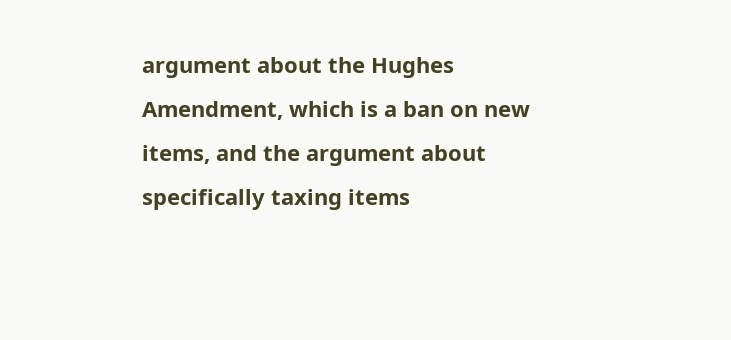argument about the Hughes Amendment, which is a ban on new items, and the argument about specifically taxing items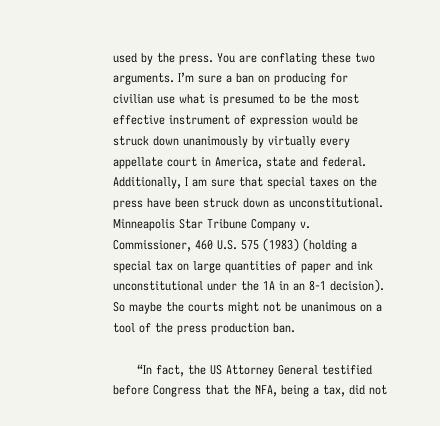used by the press. You are conflating these two arguments. I’m sure a ban on producing for civilian use what is presumed to be the most effective instrument of expression would be struck down unanimously by virtually every appellate court in America, state and federal. Additionally, I am sure that special taxes on the press have been struck down as unconstitutional. Minneapolis Star Tribune Company v. Commissioner, 460 U.S. 575 (1983) (holding a special tax on large quantities of paper and ink unconstitutional under the 1A in an 8-1 decision). So maybe the courts might not be unanimous on a tool of the press production ban.

      “In fact, the US Attorney General testified before Congress that the NFA, being a tax, did not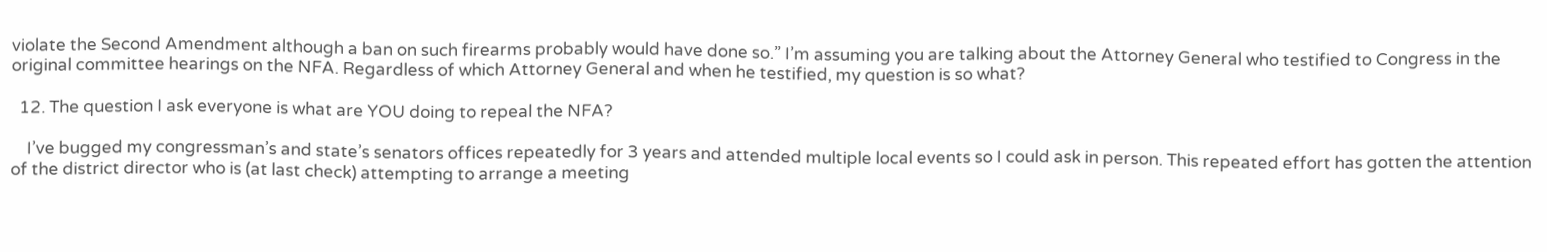violate the Second Amendment although a ban on such firearms probably would have done so.” I’m assuming you are talking about the Attorney General who testified to Congress in the original committee hearings on the NFA. Regardless of which Attorney General and when he testified, my question is so what?

  12. The question I ask everyone is what are YOU doing to repeal the NFA?

    I’ve bugged my congressman’s and state’s senators offices repeatedly for 3 years and attended multiple local events so I could ask in person. This repeated effort has gotten the attention of the district director who is (at last check) attempting to arrange a meeting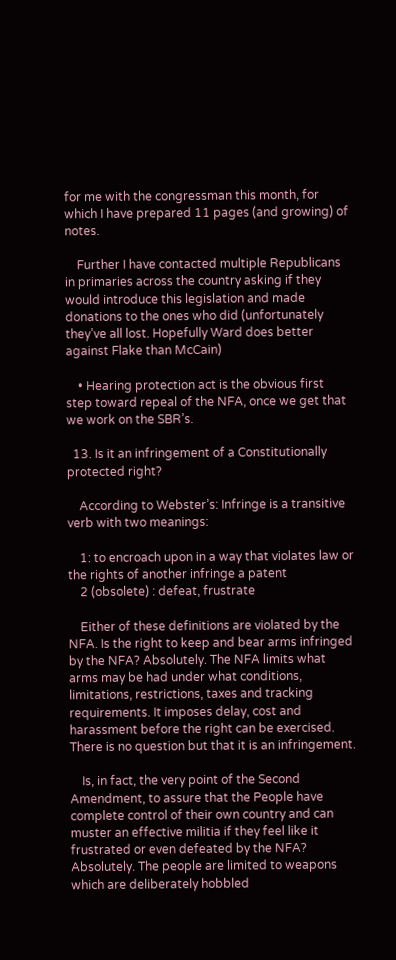for me with the congressman this month, for which I have prepared 11 pages (and growing) of notes.

    Further I have contacted multiple Republicans in primaries across the country asking if they would introduce this legislation and made donations to the ones who did (unfortunately they’ve all lost. Hopefully Ward does better against Flake than McCain)

    • Hearing protection act is the obvious first step toward repeal of the NFA, once we get that we work on the SBR’s.

  13. Is it an infringement of a Constitutionally protected right?

    According to Webster’s: Infringe is a transitive verb with two meanings:

    1: to encroach upon in a way that violates law or the rights of another infringe a patent
    2 (obsolete) : defeat, frustrate

    Either of these definitions are violated by the NFA. Is the right to keep and bear arms infringed by the NFA? Absolutely. The NFA limits what arms may be had under what conditions, limitations, restrictions, taxes and tracking requirements. It imposes delay, cost and harassment before the right can be exercised. There is no question but that it is an infringement.

    Is, in fact, the very point of the Second Amendment, to assure that the People have complete control of their own country and can muster an effective militia if they feel like it frustrated or even defeated by the NFA? Absolutely. The people are limited to weapons which are deliberately hobbled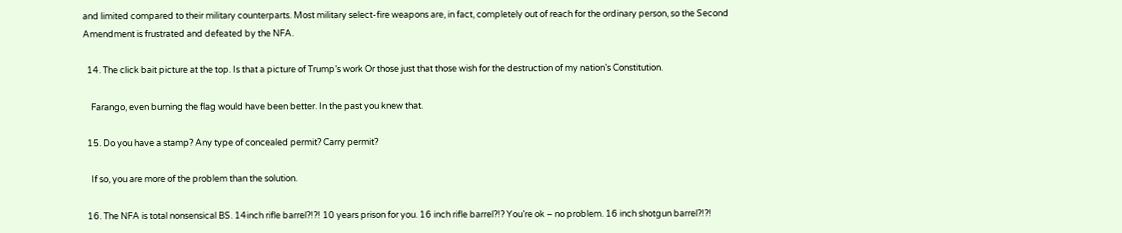and limited compared to their military counterparts. Most military select-fire weapons are, in fact, completely out of reach for the ordinary person, so the Second Amendment is frustrated and defeated by the NFA.

  14. The click bait picture at the top. Is that a picture of Trump’s work Or those just that those wish for the destruction of my nation’s Constitution.

    Farango, even burning the flag would have been better. In the past you knew that.

  15. Do you have a stamp? Any type of concealed permit? Carry permit?

    If so, you are more of the problem than the solution.

  16. The NFA is total nonsensical BS. 14inch rifle barrel?!?! 10 years prison for you. 16 inch rifle barrel?!? You’re ok – no problem. 16 inch shotgun barrel?!?!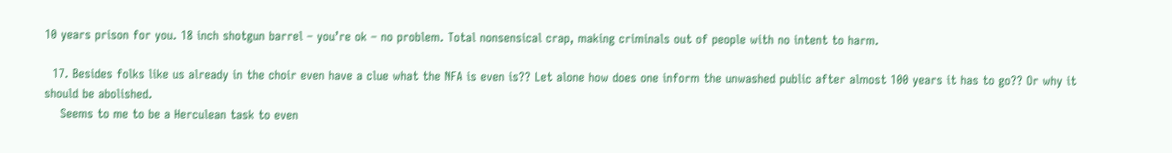10 years prison for you. 18 inch shotgun barrel – you’re ok – no problem. Total nonsensical crap, making criminals out of people with no intent to harm.

  17. Besides folks like us already in the choir even have a clue what the NFA is even is?? Let alone how does one inform the unwashed public after almost 100 years it has to go?? Or why it should be abolished.
    Seems to me to be a Herculean task to even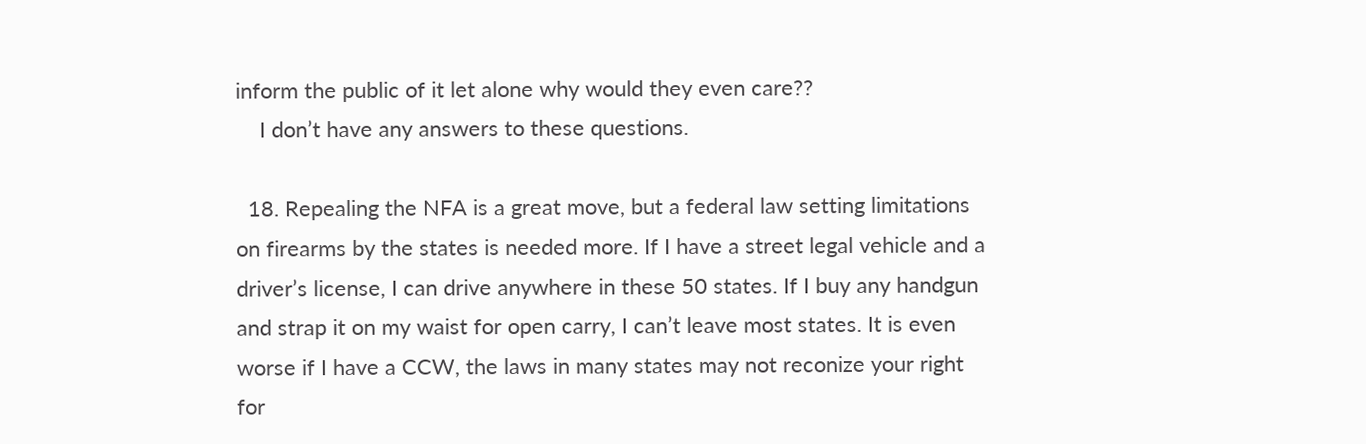inform the public of it let alone why would they even care??
    I don’t have any answers to these questions.

  18. Repealing the NFA is a great move, but a federal law setting limitations on firearms by the states is needed more. If I have a street legal vehicle and a driver’s license, I can drive anywhere in these 50 states. If I buy any handgun and strap it on my waist for open carry, I can’t leave most states. It is even worse if I have a CCW, the laws in many states may not reconize your right for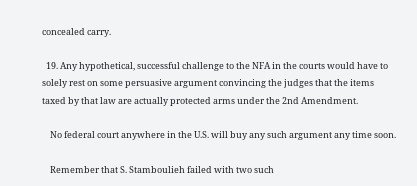concealed carry.

  19. Any hypothetical, successful challenge to the NFA in the courts would have to solely rest on some persuasive argument convincing the judges that the items taxed by that law are actually protected arms under the 2nd Amendment.

    No federal court anywhere in the U.S. will buy any such argument any time soon.

    Remember that S. Stamboulieh failed with two such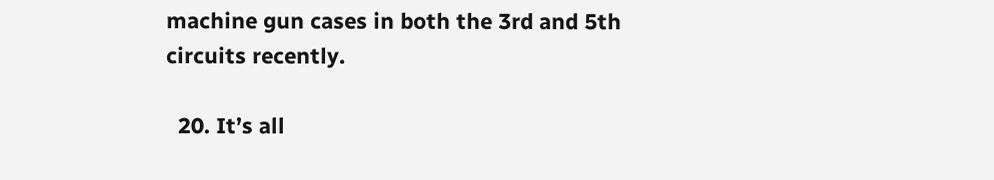machine gun cases in both the 3rd and 5th circuits recently.

  20. It’s all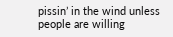pissin’ in the wind unless people are willing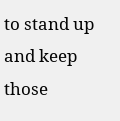to stand up and keep those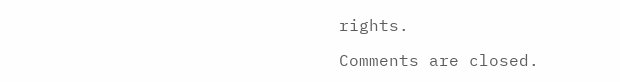rights.

Comments are closed.